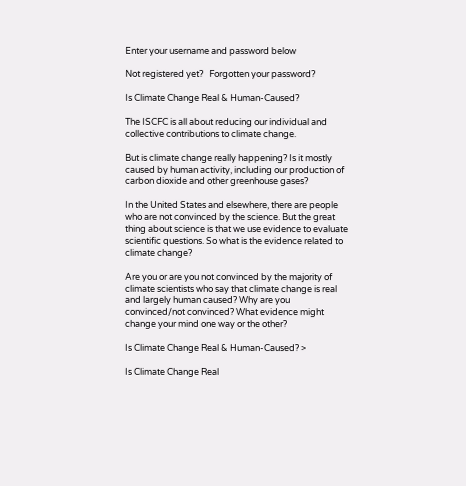Enter your username and password below

Not registered yet?   Forgotten your password?

Is Climate Change Real & Human-Caused?

The ISCFC is all about reducing our individual and collective contributions to climate change.

But is climate change really happening? Is it mostly caused by human activity, including our production of carbon dioxide and other greenhouse gases?

In the United States and elsewhere, there are people who are not convinced by the science. But the great thing about science is that we use evidence to evaluate scientific questions. So what is the evidence related to climate change?

Are you or are you not convinced by the majority of climate scientists who say that climate change is real and largely human caused? Why are you convinced/not convinced? What evidence might change your mind one way or the other?

Is Climate Change Real & Human-Caused? >

Is Climate Change Real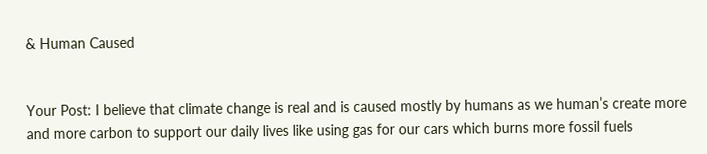& Human Caused


Your Post: I believe that climate change is real and is caused mostly by humans as we human’s create more and more carbon to support our daily lives like using gas for our cars which burns more fossil fuels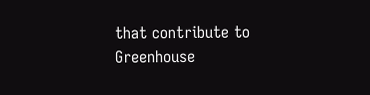that contribute to Greenhouse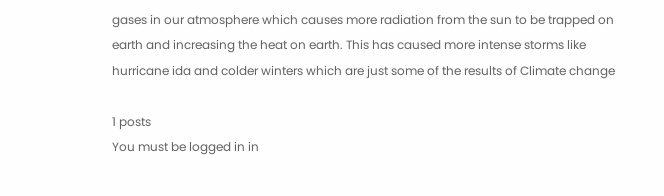gases in our atmosphere which causes more radiation from the sun to be trapped on earth and increasing the heat on earth. This has caused more intense storms like hurricane ida and colder winters which are just some of the results of Climate change

1 posts
You must be logged in in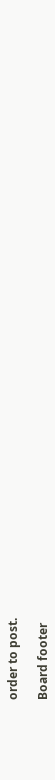order to post.

Board footer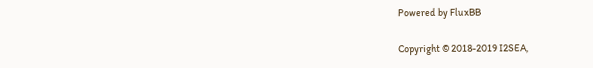Powered by FluxBB

Copyright © 2018-2019 I2SEA,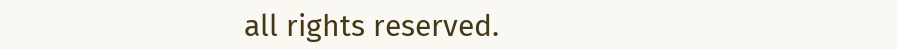all rights reserved.